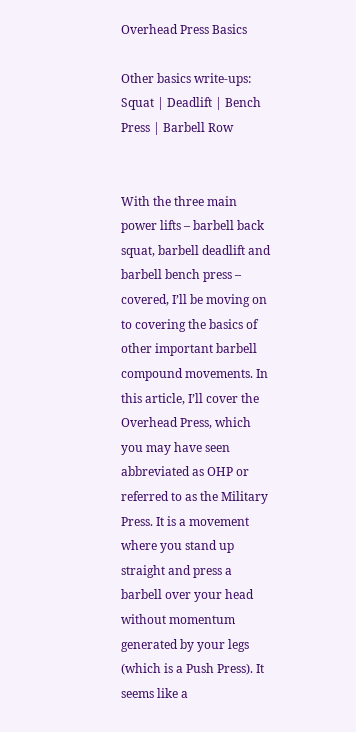Overhead Press Basics

Other basics write-ups: Squat | Deadlift | Bench Press | Barbell Row


With the three main power lifts – barbell back squat, barbell deadlift and barbell bench press – covered, I’ll be moving on to covering the basics of other important barbell compound movements. In this article, I’ll cover the Overhead Press, which you may have seen abbreviated as OHP or referred to as the Military Press. It is a movement where you stand up straight and press a barbell over your head without momentum generated by your legs (which is a Push Press). It seems like a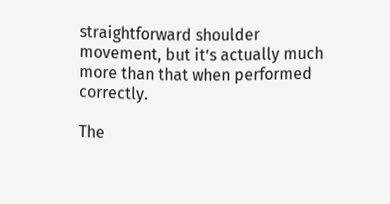straightforward shoulder movement, but it’s actually much more than that when performed correctly.

The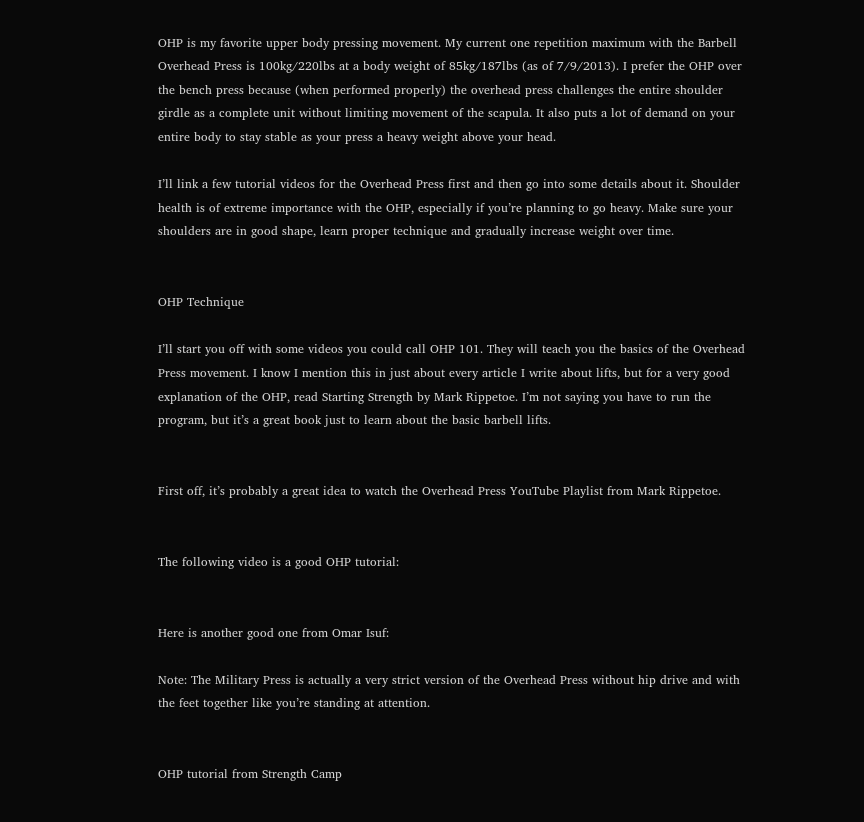OHP is my favorite upper body pressing movement. My current one repetition maximum with the Barbell Overhead Press is 100kg/220lbs at a body weight of 85kg/187lbs (as of 7/9/2013). I prefer the OHP over the bench press because (when performed properly) the overhead press challenges the entire shoulder girdle as a complete unit without limiting movement of the scapula. It also puts a lot of demand on your entire body to stay stable as your press a heavy weight above your head.

I’ll link a few tutorial videos for the Overhead Press first and then go into some details about it. Shoulder health is of extreme importance with the OHP, especially if you’re planning to go heavy. Make sure your shoulders are in good shape, learn proper technique and gradually increase weight over time.


OHP Technique

I’ll start you off with some videos you could call OHP 101. They will teach you the basics of the Overhead Press movement. I know I mention this in just about every article I write about lifts, but for a very good explanation of the OHP, read Starting Strength by Mark Rippetoe. I’m not saying you have to run the program, but it’s a great book just to learn about the basic barbell lifts.


First off, it’s probably a great idea to watch the Overhead Press YouTube Playlist from Mark Rippetoe.


The following video is a good OHP tutorial:


Here is another good one from Omar Isuf:

Note: The Military Press is actually a very strict version of the Overhead Press without hip drive and with the feet together like you’re standing at attention.


OHP tutorial from Strength Camp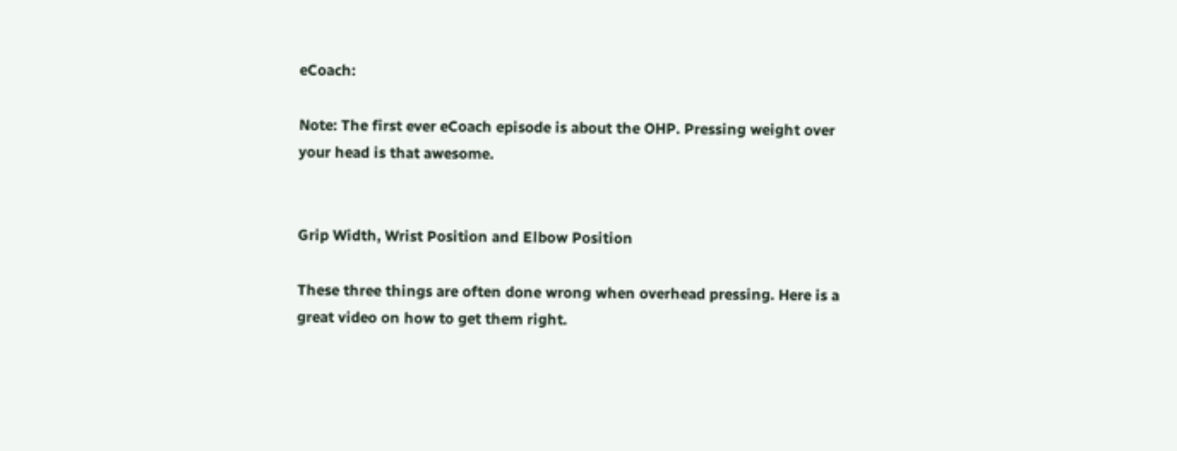eCoach:

Note: The first ever eCoach episode is about the OHP. Pressing weight over your head is that awesome.


Grip Width, Wrist Position and Elbow Position

These three things are often done wrong when overhead pressing. Here is a great video on how to get them right.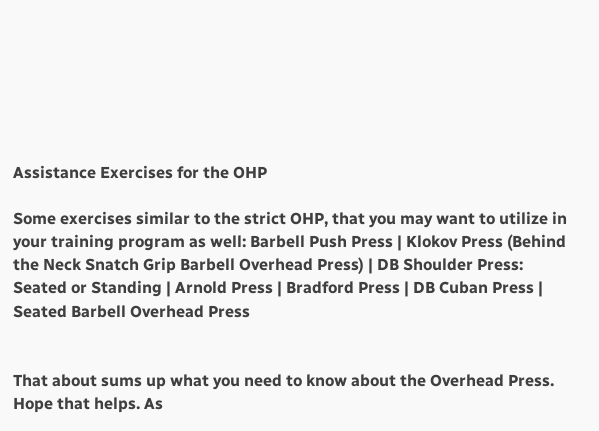Assistance Exercises for the OHP

Some exercises similar to the strict OHP, that you may want to utilize in your training program as well: Barbell Push Press | Klokov Press (Behind the Neck Snatch Grip Barbell Overhead Press) | DB Shoulder Press: Seated or Standing | Arnold Press | Bradford Press | DB Cuban Press | Seated Barbell Overhead Press


That about sums up what you need to know about the Overhead Press. Hope that helps. As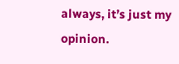always, it’s just my opinion.